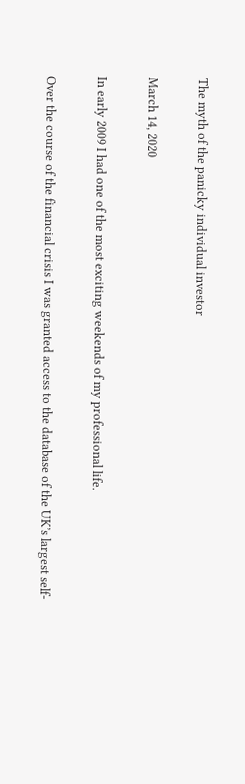The myth of the panicky individual investor

March 14, 2020

In early 2009 I had one of the most exciting weekends of my professional life.

Over the course of the financial crisis I was granted access to the database of the UK’s largest self-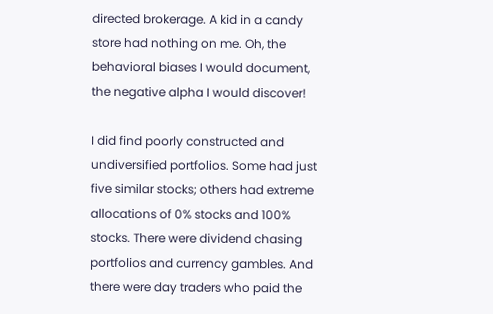directed brokerage. A kid in a candy store had nothing on me. Oh, the behavioral biases I would document, the negative alpha I would discover!

I did find poorly constructed and undiversified portfolios. Some had just five similar stocks; others had extreme allocations of 0% stocks and 100% stocks. There were dividend chasing portfolios and currency gambles. And there were day traders who paid the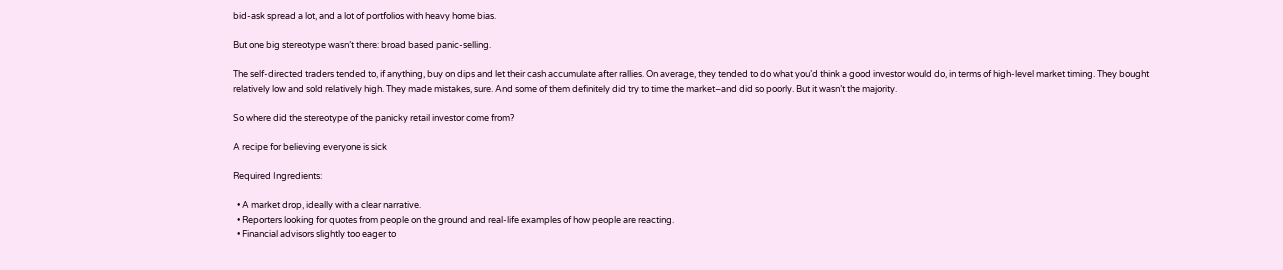bid-ask spread a lot, and a lot of portfolios with heavy home bias.

But one big stereotype wasn’t there: broad based panic-selling.

The self-directed traders tended to, if anything, buy on dips and let their cash accumulate after rallies. On average, they tended to do what you’d think a good investor would do, in terms of high-level market timing. They bought relatively low and sold relatively high. They made mistakes, sure. And some of them definitely did try to time the market–and did so poorly. But it wasn’t the majority.

So where did the stereotype of the panicky retail investor come from?

A recipe for believing everyone is sick

Required Ingredients:

  • A market drop, ideally with a clear narrative.
  • Reporters looking for quotes from people on the ground and real-life examples of how people are reacting.
  • Financial advisors slightly too eager to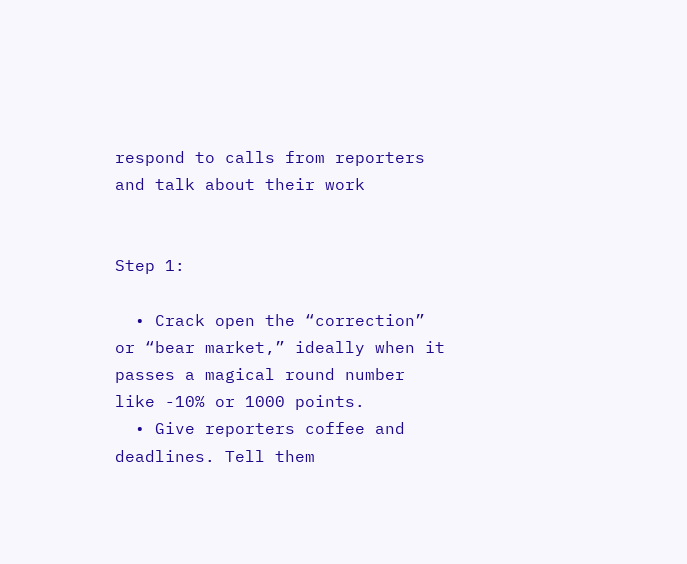respond to calls from reporters and talk about their work


Step 1:

  • Crack open the “correction” or “bear market,” ideally when it passes a magical round number like -10% or 1000 points.
  • Give reporters coffee and deadlines. Tell them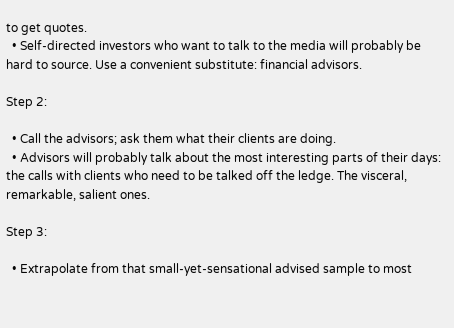to get quotes.
  • Self-directed investors who want to talk to the media will probably be hard to source. Use a convenient substitute: financial advisors.

Step 2:

  • Call the advisors; ask them what their clients are doing.
  • Advisors will probably talk about the most interesting parts of their days: the calls with clients who need to be talked off the ledge. The visceral, remarkable, salient ones.

Step 3:

  • Extrapolate from that small-yet-sensational advised sample to most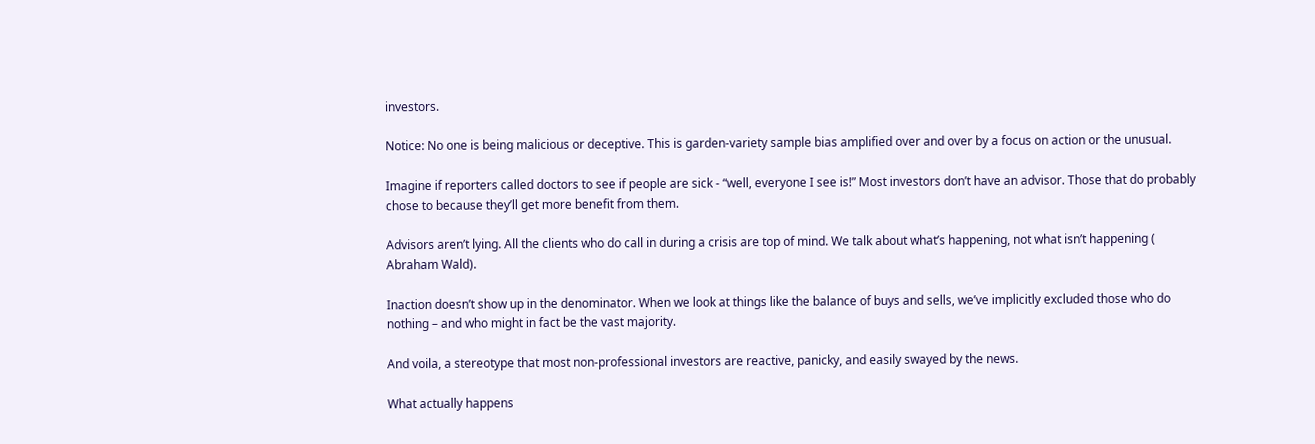investors.

Notice: No one is being malicious or deceptive. This is garden-variety sample bias amplified over and over by a focus on action or the unusual.

Imagine if reporters called doctors to see if people are sick - “well, everyone I see is!” Most investors don’t have an advisor. Those that do probably chose to because they’ll get more benefit from them.

Advisors aren’t lying. All the clients who do call in during a crisis are top of mind. We talk about what’s happening, not what isn’t happening ( Abraham Wald).

Inaction doesn’t show up in the denominator. When we look at things like the balance of buys and sells, we’ve implicitly excluded those who do nothing – and who might in fact be the vast majority.

And voila, a stereotype that most non-professional investors are reactive, panicky, and easily swayed by the news.

What actually happens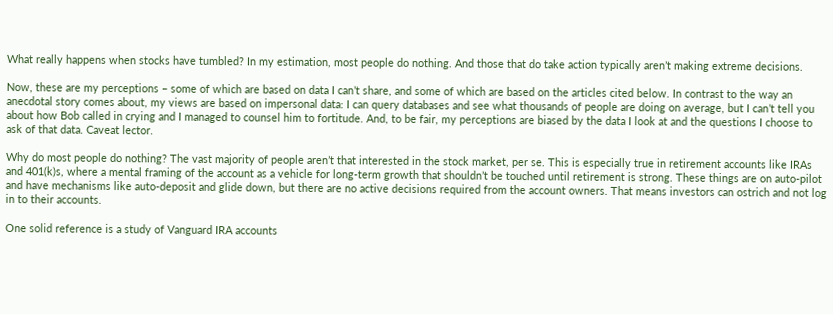What really happens when stocks have tumbled? In my estimation, most people do nothing. And those that do take action typically aren’t making extreme decisions.

Now, these are my perceptions – some of which are based on data I can’t share, and some of which are based on the articles cited below. In contrast to the way an anecdotal story comes about, my views are based on impersonal data: I can query databases and see what thousands of people are doing on average, but I can’t tell you about how Bob called in crying and I managed to counsel him to fortitude. And, to be fair, my perceptions are biased by the data I look at and the questions I choose to ask of that data. Caveat lector.

Why do most people do nothing? The vast majority of people aren’t that interested in the stock market, per se. This is especially true in retirement accounts like IRAs and 401(k)s, where a mental framing of the account as a vehicle for long-term growth that shouldn’t be touched until retirement is strong. These things are on auto-pilot and have mechanisms like auto-deposit and glide down, but there are no active decisions required from the account owners. That means investors can ostrich and not log in to their accounts.

One solid reference is a study of Vanguard IRA accounts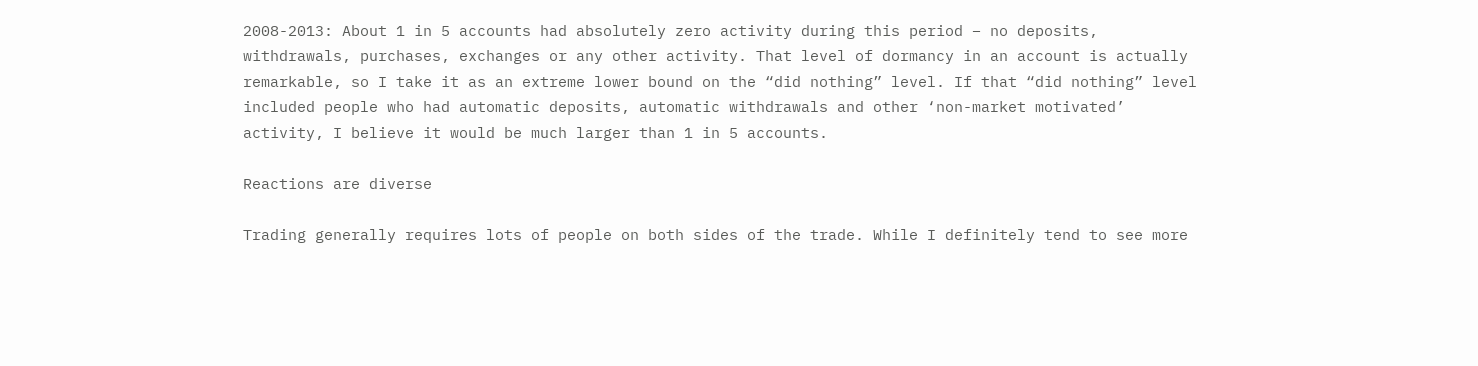2008-2013: About 1 in 5 accounts had absolutely zero activity during this period – no deposits, withdrawals, purchases, exchanges or any other activity. That level of dormancy in an account is actually remarkable, so I take it as an extreme lower bound on the “did nothing” level. If that “did nothing” level included people who had automatic deposits, automatic withdrawals and other ‘non-market motivated’ activity, I believe it would be much larger than 1 in 5 accounts.

Reactions are diverse

Trading generally requires lots of people on both sides of the trade. While I definitely tend to see more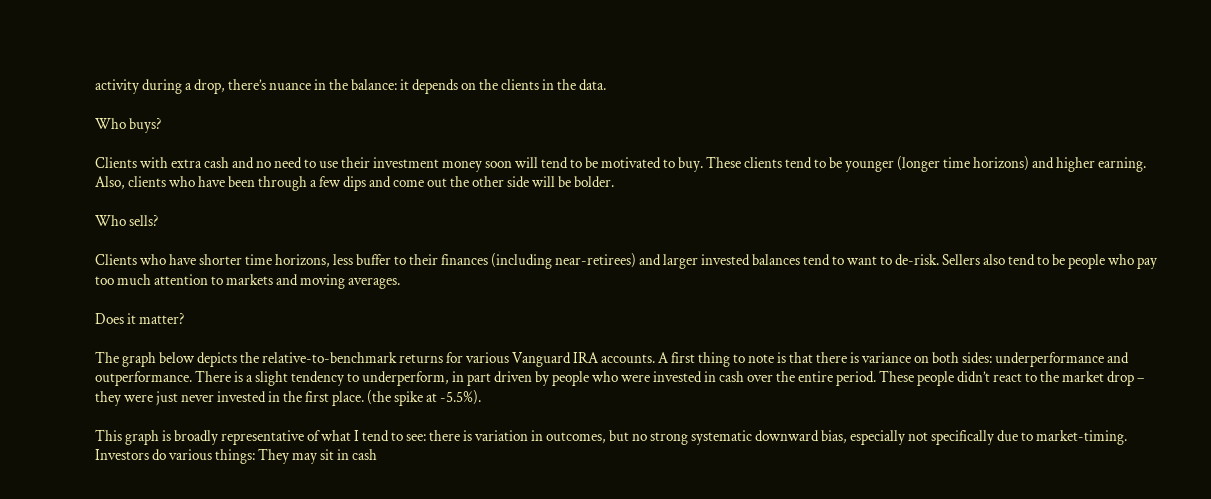activity during a drop, there’s nuance in the balance: it depends on the clients in the data.

Who buys?

Clients with extra cash and no need to use their investment money soon will tend to be motivated to buy. These clients tend to be younger (longer time horizons) and higher earning. Also, clients who have been through a few dips and come out the other side will be bolder.

Who sells?

Clients who have shorter time horizons, less buffer to their finances (including near-retirees) and larger invested balances tend to want to de-risk. Sellers also tend to be people who pay too much attention to markets and moving averages.

Does it matter?

The graph below depicts the relative-to-benchmark returns for various Vanguard IRA accounts. A first thing to note is that there is variance on both sides: underperformance and outperformance. There is a slight tendency to underperform, in part driven by people who were invested in cash over the entire period. These people didn’t react to the market drop – they were just never invested in the first place. (the spike at -5.5%).

This graph is broadly representative of what I tend to see: there is variation in outcomes, but no strong systematic downward bias, especially not specifically due to market-timing. Investors do various things: They may sit in cash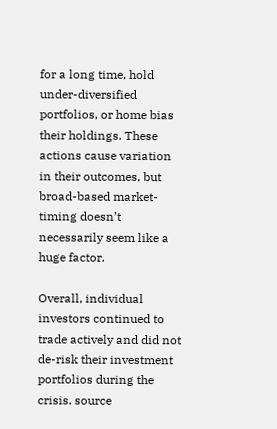for a long time, hold under-diversified portfolios, or home bias their holdings. These actions cause variation in their outcomes, but broad-based market-timing doesn’t necessarily seem like a huge factor.

Overall, individual investors continued to trade actively and did not de-risk their investment portfolios during the crisis. source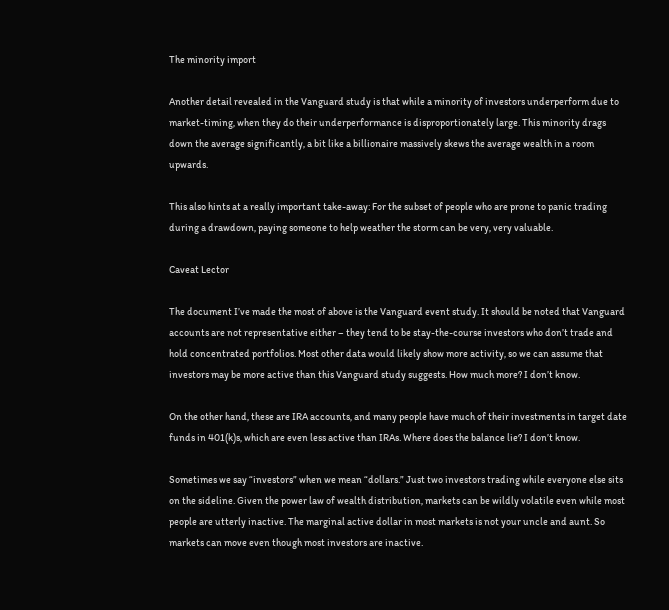The minority import

Another detail revealed in the Vanguard study is that while a minority of investors underperform due to market-timing, when they do their underperformance is disproportionately large. This minority drags down the average significantly, a bit like a billionaire massively skews the average wealth in a room upwards.

This also hints at a really important take-away: For the subset of people who are prone to panic trading during a drawdown, paying someone to help weather the storm can be very, very valuable.

Caveat Lector

The document I’ve made the most of above is the Vanguard event study. It should be noted that Vanguard accounts are not representative either – they tend to be stay-the-course investors who don’t trade and hold concentrated portfolios. Most other data would likely show more activity, so we can assume that investors may be more active than this Vanguard study suggests. How much more? I don’t know.

On the other hand, these are IRA accounts, and many people have much of their investments in target date funds in 401(k)s, which are even less active than IRAs. Where does the balance lie? I don’t know.

Sometimes we say “investors” when we mean “dollars.” Just two investors trading while everyone else sits on the sideline. Given the power law of wealth distribution, markets can be wildly volatile even while most people are utterly inactive. The marginal active dollar in most markets is not your uncle and aunt. So markets can move even though most investors are inactive.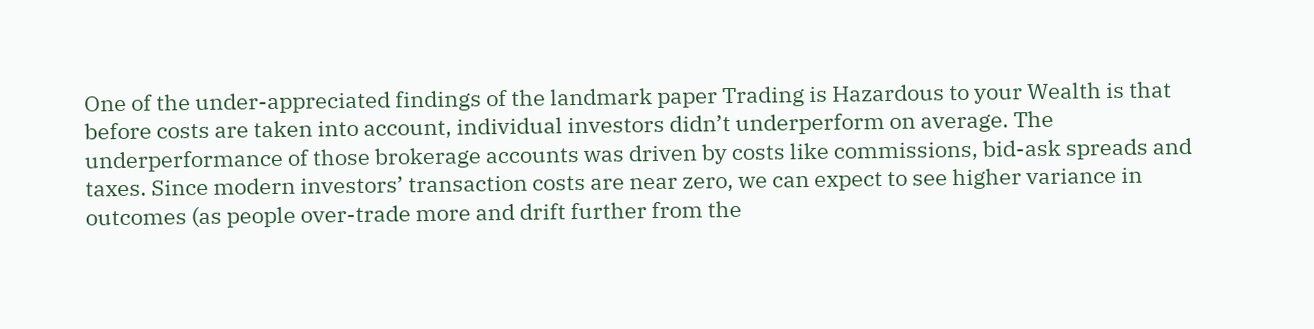One of the under-appreciated findings of the landmark paper Trading is Hazardous to your Wealth is that before costs are taken into account, individual investors didn’t underperform on average. The underperformance of those brokerage accounts was driven by costs like commissions, bid-ask spreads and taxes. Since modern investors’ transaction costs are near zero, we can expect to see higher variance in outcomes (as people over-trade more and drift further from the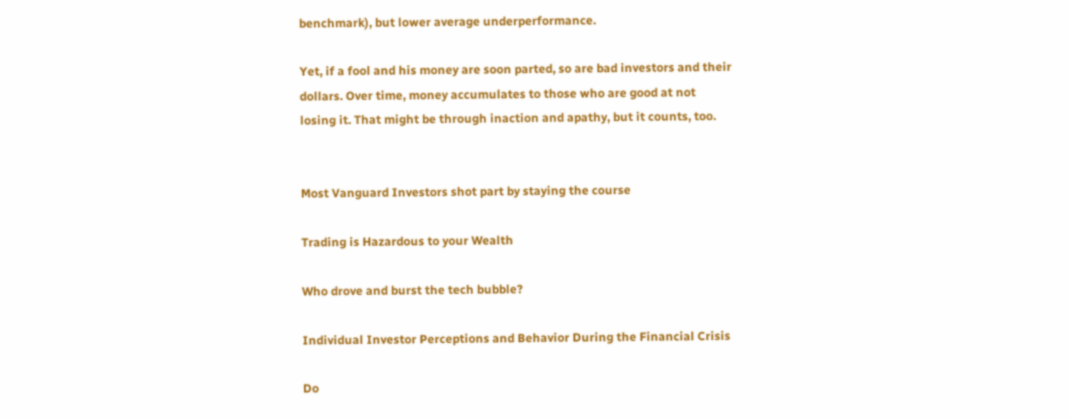benchmark), but lower average underperformance.

Yet, if a fool and his money are soon parted, so are bad investors and their dollars. Over time, money accumulates to those who are good at not losing it. That might be through inaction and apathy, but it counts, too.


Most Vanguard Investors shot part by staying the course

Trading is Hazardous to your Wealth

Who drove and burst the tech bubble?

Individual Investor Perceptions and Behavior During the Financial Crisis

Do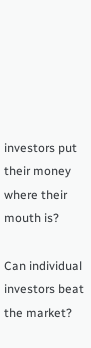investors put their money where their mouth is?

Can individual investors beat the market?